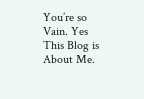You’re so Vain. Yes This Blog is About Me.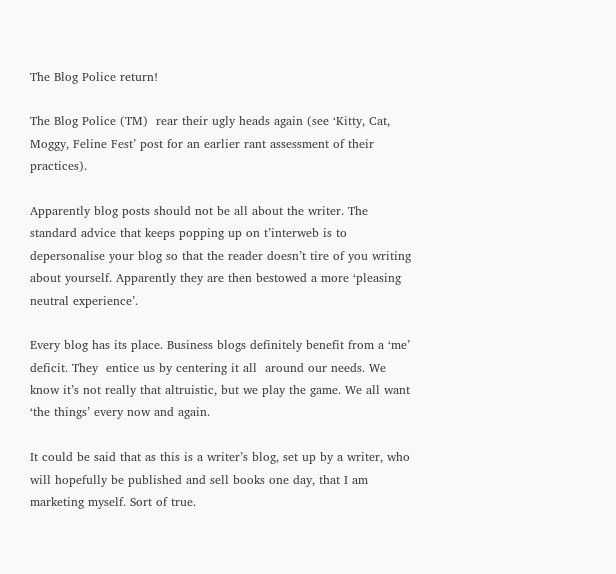The Blog Police return!

The Blog Police (TM)  rear their ugly heads again (see ‘Kitty, Cat, Moggy, Feline Fest’ post for an earlier rant assessment of their practices).

Apparently blog posts should not be all about the writer. The standard advice that keeps popping up on t’interweb is to depersonalise your blog so that the reader doesn’t tire of you writing about yourself. Apparently they are then bestowed a more ‘pleasing neutral experience’.

Every blog has its place. Business blogs definitely benefit from a ‘me’ deficit. They  entice us by centering it all  around our needs. We know it’s not really that altruistic, but we play the game. We all want ‘the things’ every now and again.

It could be said that as this is a writer’s blog, set up by a writer, who will hopefully be published and sell books one day, that I am marketing myself. Sort of true.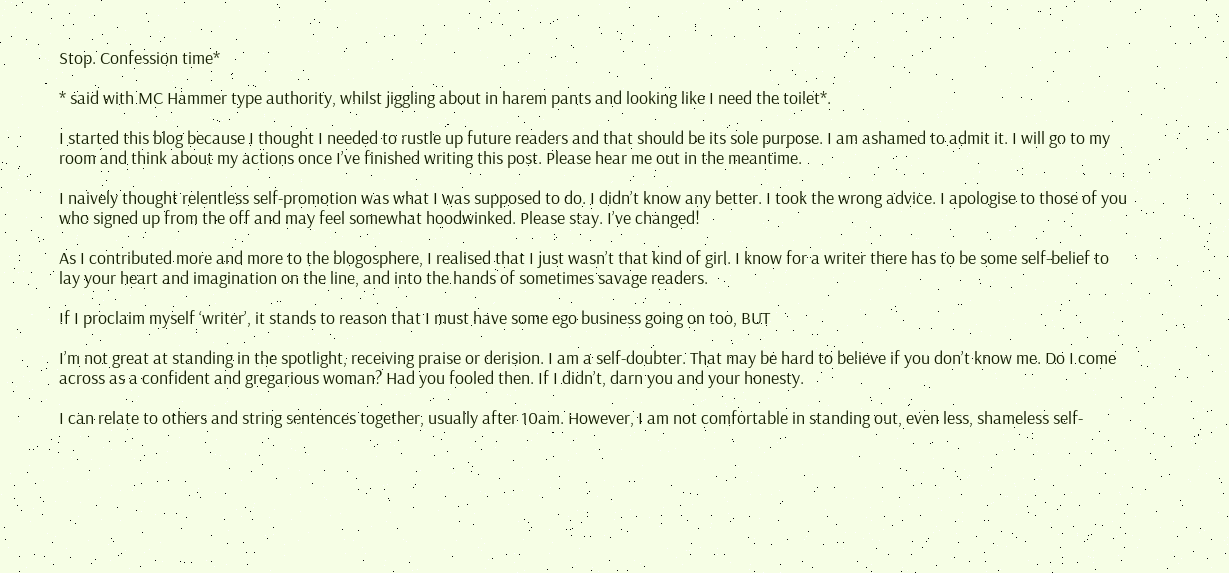Stop. Confession time*

* said with MC Hammer type authority, whilst jiggling about in harem pants and looking like I need the toilet*.

I started this blog because I thought I needed to rustle up future readers and that should be its sole purpose. I am ashamed to admit it. I will go to my room and think about my actions once I’ve finished writing this post. Please hear me out in the meantime.

I naively thought relentless self-promotion was what I was supposed to do. I didn’t know any better. I took the wrong advice. I apologise to those of you who signed up from the off and may feel somewhat hoodwinked. Please stay. I’ve changed!

As I contributed more and more to the blogosphere, I realised that I just wasn’t that kind of girl. I know for a writer there has to be some self-belief to lay your heart and imagination on the line, and into the hands of sometimes savage readers.

If I proclaim myself ‘writer’, it stands to reason that I must have some ego business going on too, BUT

I’m not great at standing in the spotlight, receiving praise or derision. I am a self-doubter. That may be hard to believe if you don’t know me. Do I come across as a confident and gregarious woman? Had you fooled then. If I didn’t, darn you and your honesty.

I can relate to others and string sentences together, usually after 10am. However, I am not comfortable in standing out, even less, shameless self-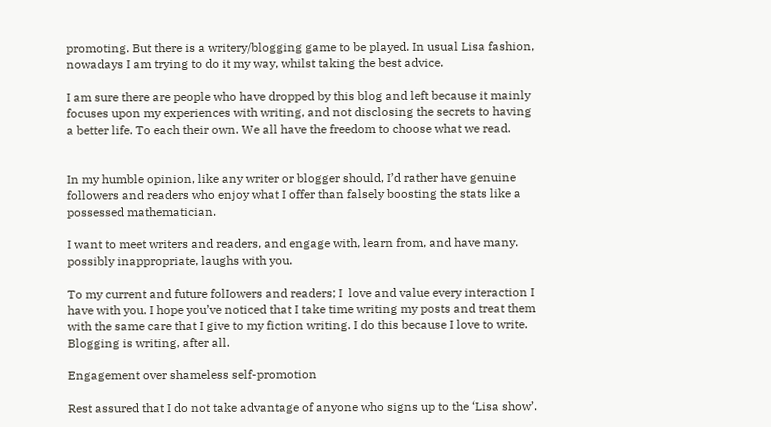promoting. But there is a writery/blogging game to be played. In usual Lisa fashion, nowadays I am trying to do it my way, whilst taking the best advice.

I am sure there are people who have dropped by this blog and left because it mainly focuses upon my experiences with writing, and not disclosing the secrets to having a better life. To each their own. We all have the freedom to choose what we read.


In my humble opinion, like any writer or blogger should, I’d rather have genuine followers and readers who enjoy what I offer than falsely boosting the stats like a possessed mathematician.

I want to meet writers and readers, and engage with, learn from, and have many. possibly inappropriate, laughs with you.

To my current and future folIowers and readers; I  love and value every interaction I have with you. I hope you’ve noticed that I take time writing my posts and treat them with the same care that I give to my fiction writing. I do this because I love to write. Blogging is writing, after all.

Engagement over shameless self-promotion

Rest assured that I do not take advantage of anyone who signs up to the ‘Lisa show’.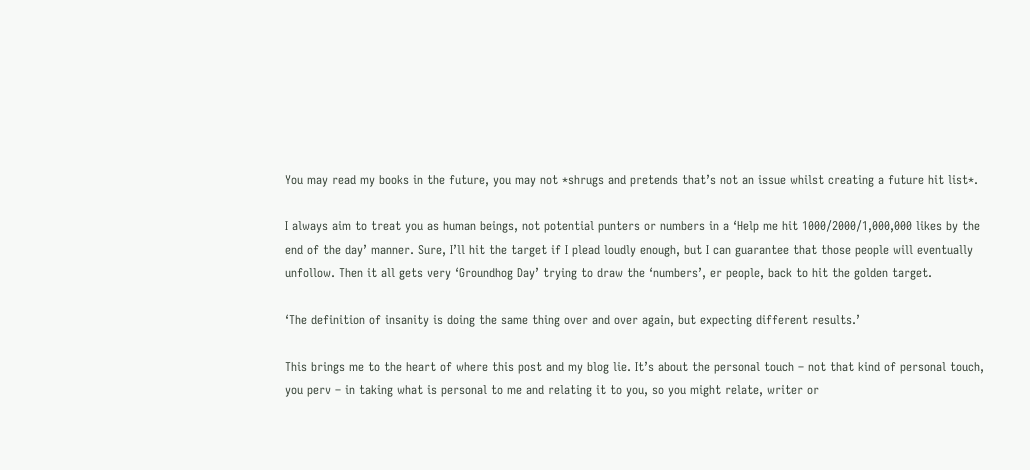You may read my books in the future, you may not *shrugs and pretends that’s not an issue whilst creating a future hit list*.

I always aim to treat you as human beings, not potential punters or numbers in a ‘Help me hit 1000/2000/1,000,000 likes by the end of the day’ manner. Sure, I’ll hit the target if I plead loudly enough, but I can guarantee that those people will eventually unfollow. Then it all gets very ‘Groundhog Day’ trying to draw the ‘numbers’, er people, back to hit the golden target.

‘The definition of insanity is doing the same thing over and over again, but expecting different results.’

This brings me to the heart of where this post and my blog lie. It’s about the personal touch – not that kind of personal touch, you perv – in taking what is personal to me and relating it to you, so you might relate, writer or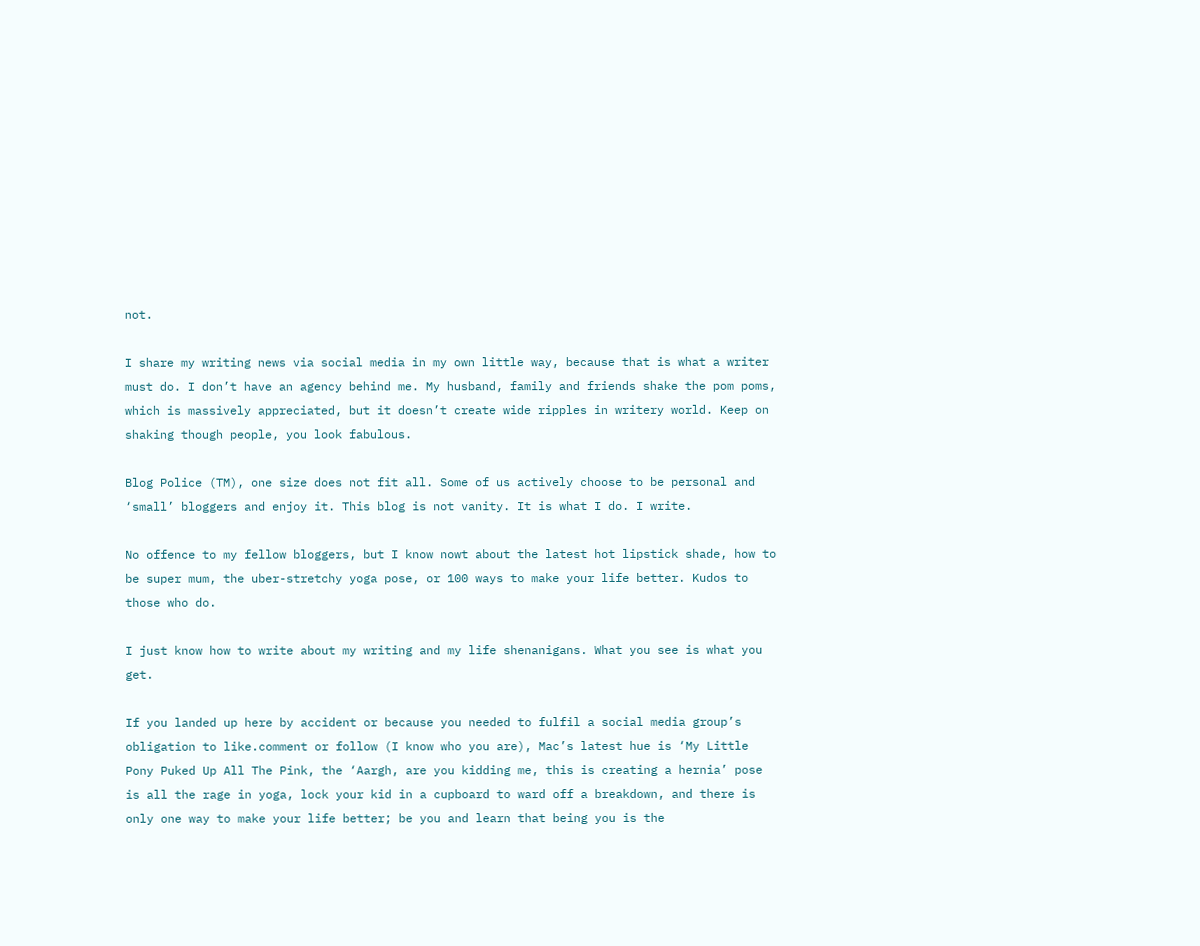not.

I share my writing news via social media in my own little way, because that is what a writer must do. I don’t have an agency behind me. My husband, family and friends shake the pom poms, which is massively appreciated, but it doesn’t create wide ripples in writery world. Keep on shaking though people, you look fabulous.

Blog Police (TM), one size does not fit all. Some of us actively choose to be personal and ‘small’ bloggers and enjoy it. This blog is not vanity. It is what I do. I write.

No offence to my fellow bloggers, but I know nowt about the latest hot lipstick shade, how to be super mum, the uber-stretchy yoga pose, or 100 ways to make your life better. Kudos to those who do.

I just know how to write about my writing and my life shenanigans. What you see is what you get.

If you landed up here by accident or because you needed to fulfil a social media group’s obligation to like.comment or follow (I know who you are), Mac’s latest hue is ‘My Little Pony Puked Up All The Pink, the ‘Aargh, are you kidding me, this is creating a hernia’ pose is all the rage in yoga, lock your kid in a cupboard to ward off a breakdown, and there is only one way to make your life better; be you and learn that being you is the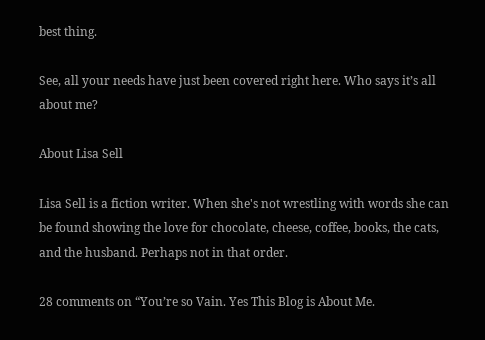best thing.

See, all your needs have just been covered right here. Who says it’s all about me?

About Lisa Sell

Lisa Sell is a fiction writer. When she's not wrestling with words she can be found showing the love for chocolate, cheese, coffee, books, the cats, and the husband. Perhaps not in that order.

28 comments on “You’re so Vain. Yes This Blog is About Me.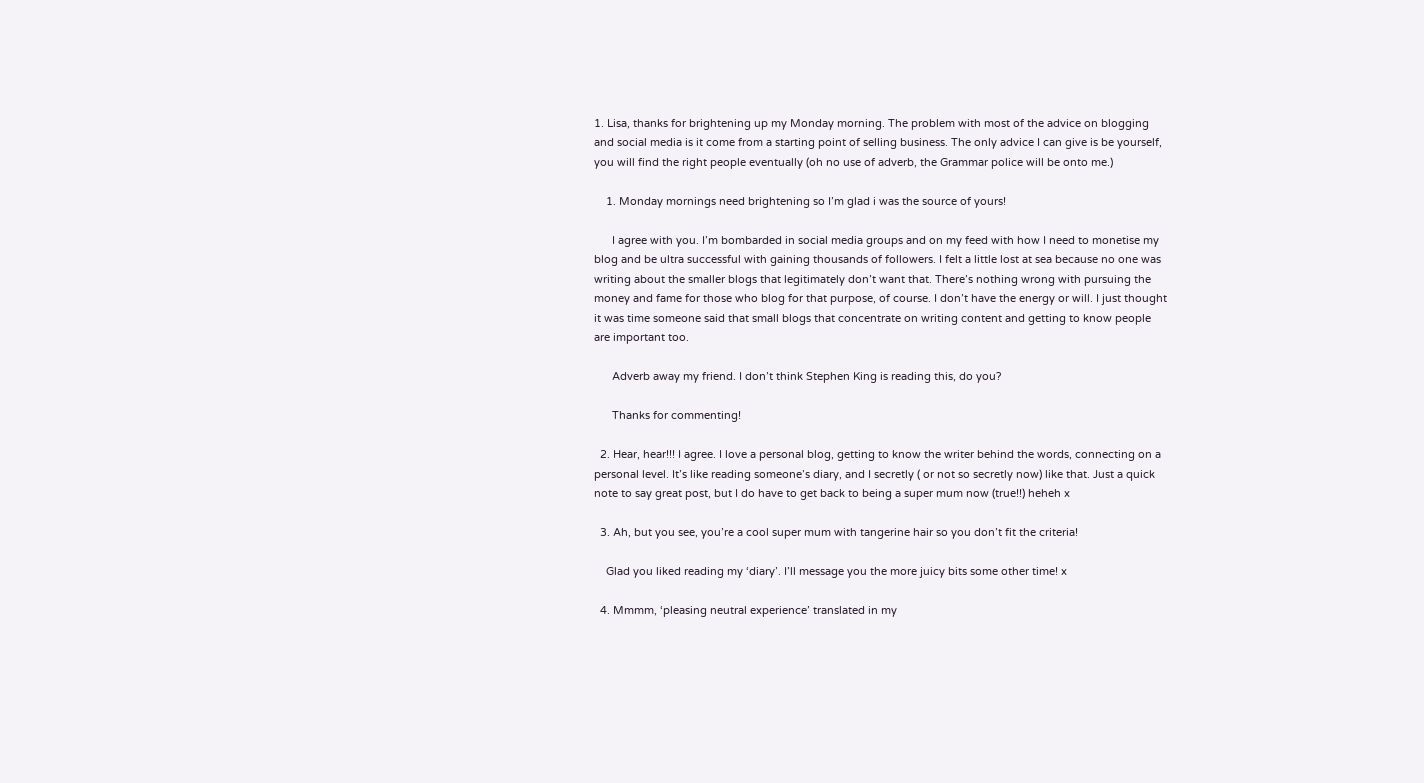1. Lisa, thanks for brightening up my Monday morning. The problem with most of the advice on blogging and social media is it come from a starting point of selling business. The only advice I can give is be yourself, you will find the right people eventually (oh no use of adverb, the Grammar police will be onto me.)

    1. Monday mornings need brightening so I’m glad i was the source of yours!

      I agree with you. I’m bombarded in social media groups and on my feed with how I need to monetise my blog and be ultra successful with gaining thousands of followers. I felt a little lost at sea because no one was writing about the smaller blogs that legitimately don’t want that. There’s nothing wrong with pursuing the money and fame for those who blog for that purpose, of course. I don’t have the energy or will. I just thought it was time someone said that small blogs that concentrate on writing content and getting to know people are important too.

      Adverb away my friend. I don’t think Stephen King is reading this, do you?

      Thanks for commenting!

  2. Hear, hear!!! I agree. I love a personal blog, getting to know the writer behind the words, connecting on a personal level. It’s like reading someone’s diary, and I secretly ( or not so secretly now) like that. Just a quick note to say great post, but I do have to get back to being a super mum now (true!!) heheh x

  3. Ah, but you see, you’re a cool super mum with tangerine hair so you don’t fit the criteria!

    Glad you liked reading my ‘diary’. I’ll message you the more juicy bits some other time! x

  4. Mmmm, ‘pleasing neutral experience’ translated in my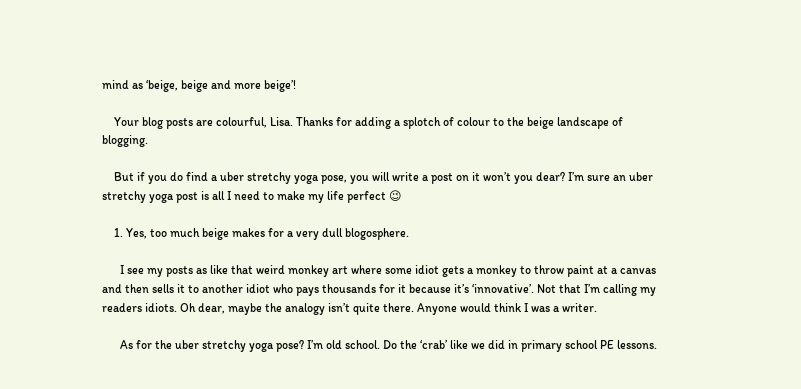mind as ‘beige, beige and more beige’!

    Your blog posts are colourful, Lisa. Thanks for adding a splotch of colour to the beige landscape of blogging.

    But if you do find a uber stretchy yoga pose, you will write a post on it won’t you dear? I’m sure an uber stretchy yoga post is all I need to make my life perfect 😉

    1. Yes, too much beige makes for a very dull blogosphere.

      I see my posts as like that weird monkey art where some idiot gets a monkey to throw paint at a canvas and then sells it to another idiot who pays thousands for it because it’s ‘innovative’. Not that I’m calling my readers idiots. Oh dear, maybe the analogy isn’t quite there. Anyone would think I was a writer.

      As for the uber stretchy yoga pose? I’m old school. Do the ‘crab’ like we did in primary school PE lessons.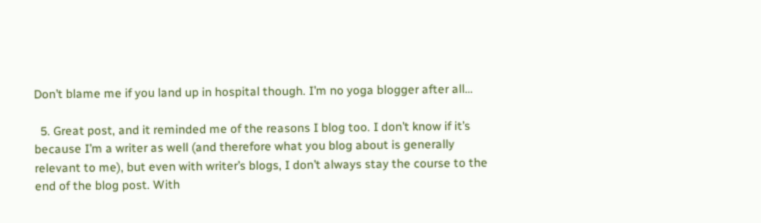Don’t blame me if you land up in hospital though. I’m no yoga blogger after all…

  5. Great post, and it reminded me of the reasons I blog too. I don’t know if it’s because I’m a writer as well (and therefore what you blog about is generally relevant to me), but even with writer’s blogs, I don’t always stay the course to the end of the blog post. With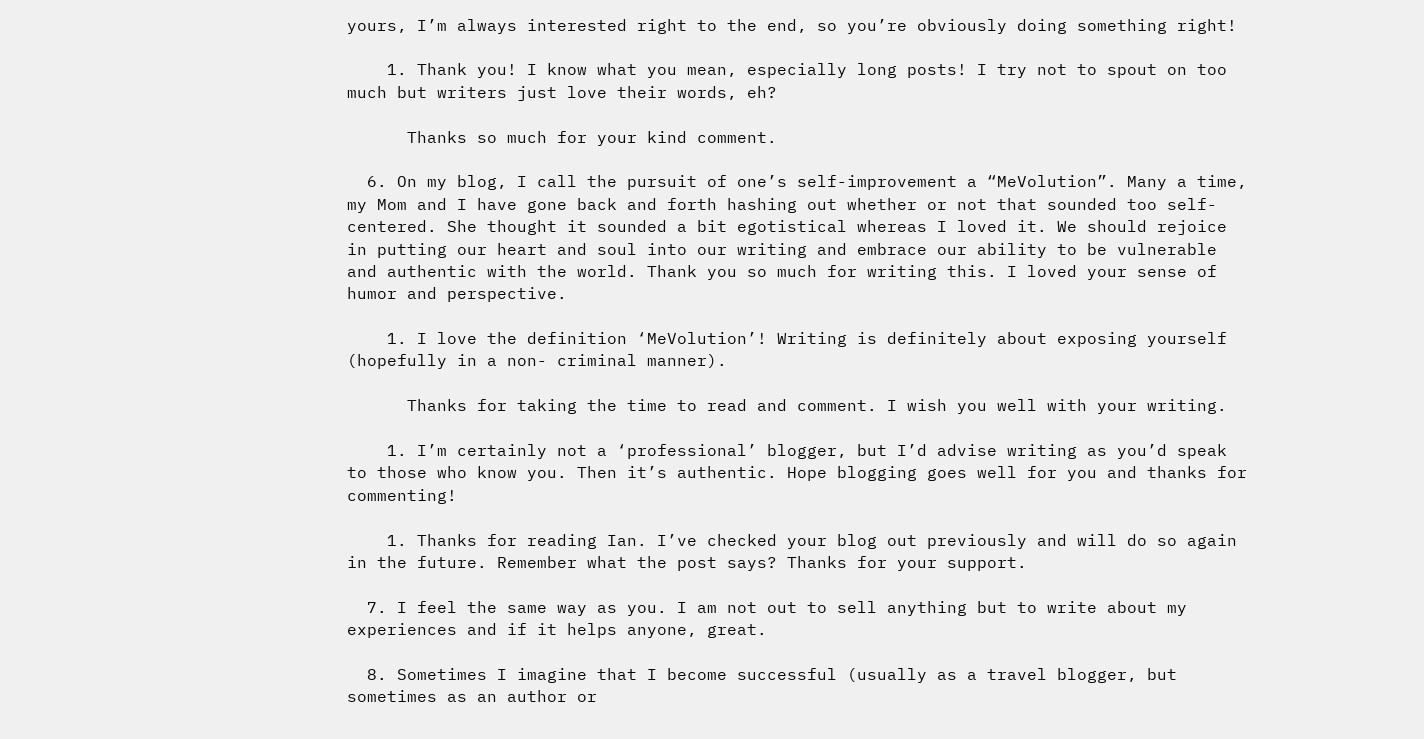yours, I’m always interested right to the end, so you’re obviously doing something right!

    1. Thank you! I know what you mean, especially long posts! I try not to spout on too much but writers just love their words, eh?

      Thanks so much for your kind comment.

  6. On my blog, I call the pursuit of one’s self-improvement a “MeVolution”. Many a time, my Mom and I have gone back and forth hashing out whether or not that sounded too self-centered. She thought it sounded a bit egotistical whereas I loved it. We should rejoice in putting our heart and soul into our writing and embrace our ability to be vulnerable and authentic with the world. Thank you so much for writing this. I loved your sense of humor and perspective.

    1. I love the definition ‘MeVolution’! Writing is definitely about exposing yourself (hopefully in a non- criminal manner).

      Thanks for taking the time to read and comment. I wish you well with your writing.

    1. I’m certainly not a ‘professional’ blogger, but I’d advise writing as you’d speak to those who know you. Then it’s authentic. Hope blogging goes well for you and thanks for commenting!

    1. Thanks for reading Ian. I’ve checked your blog out previously and will do so again in the future. Remember what the post says? Thanks for your support.

  7. I feel the same way as you. I am not out to sell anything but to write about my experiences and if it helps anyone, great.

  8. Sometimes I imagine that I become successful (usually as a travel blogger, but sometimes as an author or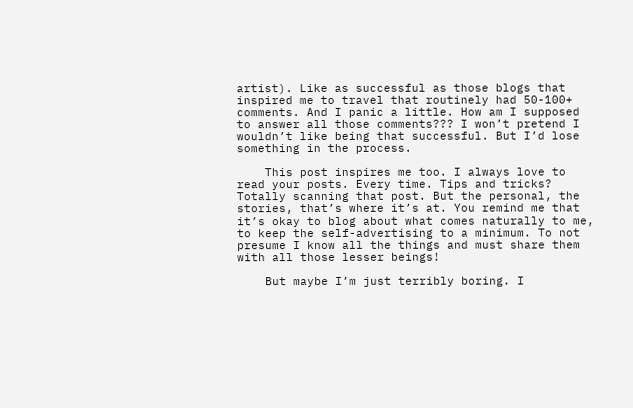artist). Like as successful as those blogs that inspired me to travel that routinely had 50-100+ comments. And I panic a little. How am I supposed to answer all those comments??? I won’t pretend I wouldn’t like being that successful. But I’d lose something in the process.

    This post inspires me too. I always love to read your posts. Every time. Tips and tricks? Totally scanning that post. But the personal, the stories, that’s where it’s at. You remind me that it’s okay to blog about what comes naturally to me, to keep the self-advertising to a minimum. To not presume I know all the things and must share them with all those lesser beings!

    But maybe I’m just terribly boring. I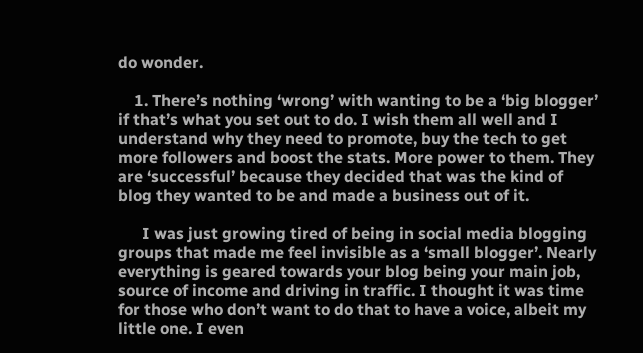do wonder.

    1. There’s nothing ‘wrong’ with wanting to be a ‘big blogger’ if that’s what you set out to do. I wish them all well and I understand why they need to promote, buy the tech to get more followers and boost the stats. More power to them. They are ‘successful’ because they decided that was the kind of blog they wanted to be and made a business out of it.

      I was just growing tired of being in social media blogging groups that made me feel invisible as a ‘small blogger’. Nearly everything is geared towards your blog being your main job, source of income and driving in traffic. I thought it was time for those who don’t want to do that to have a voice, albeit my little one. I even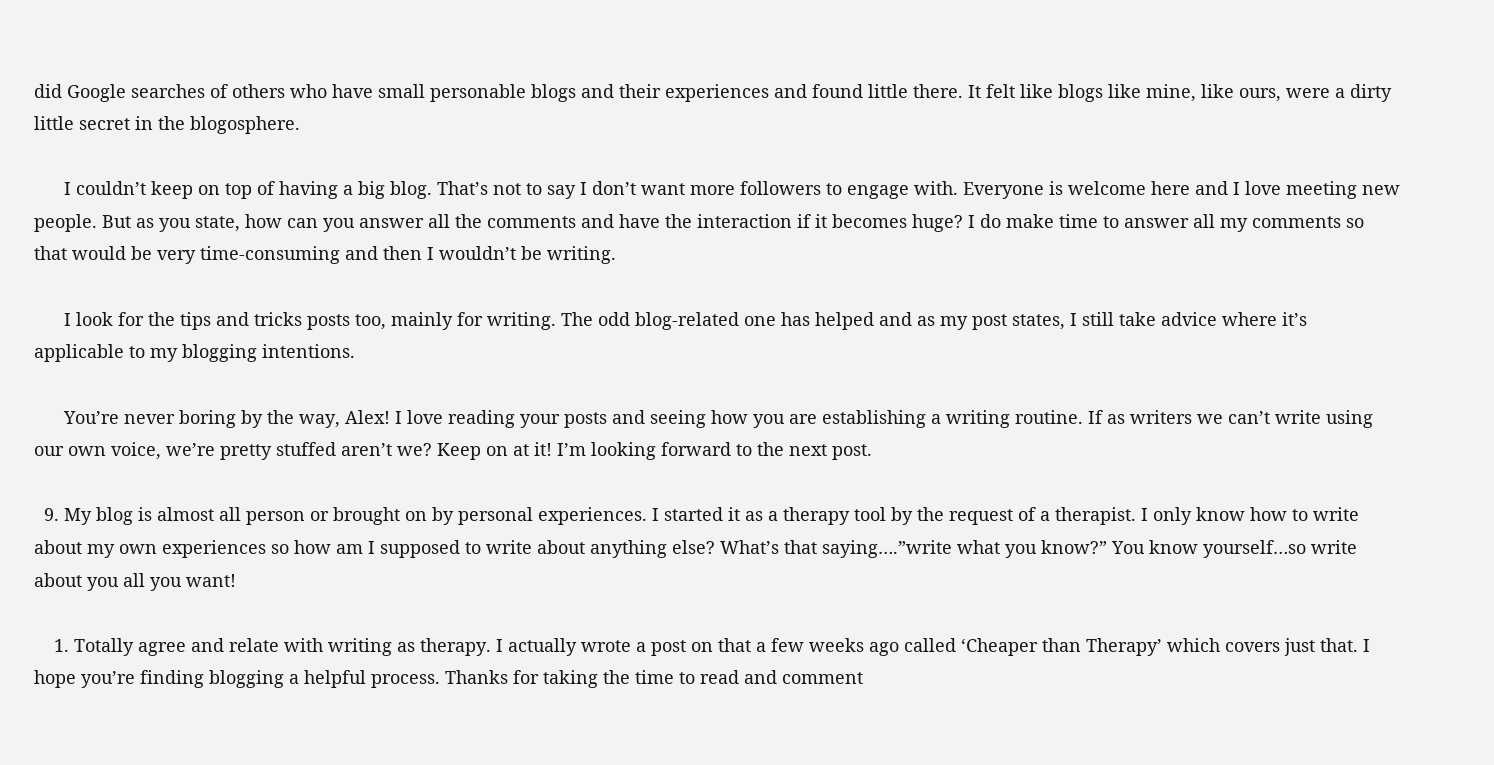did Google searches of others who have small personable blogs and their experiences and found little there. It felt like blogs like mine, like ours, were a dirty little secret in the blogosphere.

      I couldn’t keep on top of having a big blog. That’s not to say I don’t want more followers to engage with. Everyone is welcome here and I love meeting new people. But as you state, how can you answer all the comments and have the interaction if it becomes huge? I do make time to answer all my comments so that would be very time-consuming and then I wouldn’t be writing.

      I look for the tips and tricks posts too, mainly for writing. The odd blog-related one has helped and as my post states, I still take advice where it’s applicable to my blogging intentions.

      You’re never boring by the way, Alex! I love reading your posts and seeing how you are establishing a writing routine. If as writers we can’t write using our own voice, we’re pretty stuffed aren’t we? Keep on at it! I’m looking forward to the next post.

  9. My blog is almost all person or brought on by personal experiences. I started it as a therapy tool by the request of a therapist. I only know how to write about my own experiences so how am I supposed to write about anything else? What’s that saying….”write what you know?” You know yourself…so write about you all you want!

    1. Totally agree and relate with writing as therapy. I actually wrote a post on that a few weeks ago called ‘Cheaper than Therapy’ which covers just that. I hope you’re finding blogging a helpful process. Thanks for taking the time to read and comment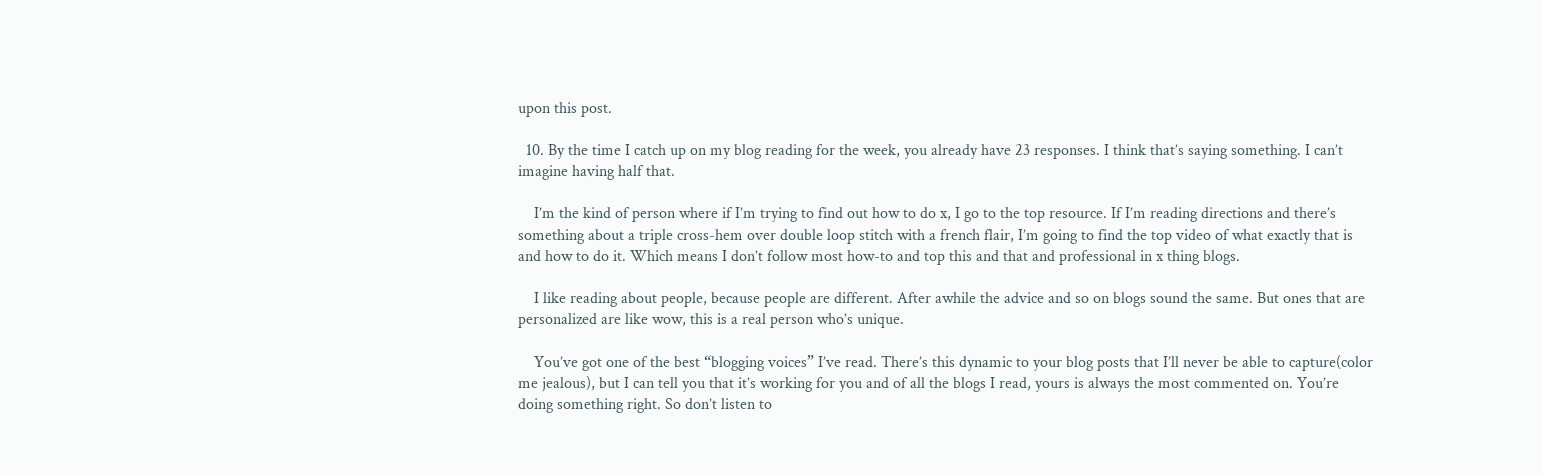upon this post.

  10. By the time I catch up on my blog reading for the week, you already have 23 responses. I think that’s saying something. I can’t imagine having half that.

    I’m the kind of person where if I’m trying to find out how to do x, I go to the top resource. If I’m reading directions and there’s something about a triple cross-hem over double loop stitch with a french flair, I’m going to find the top video of what exactly that is and how to do it. Which means I don’t follow most how-to and top this and that and professional in x thing blogs.

    I like reading about people, because people are different. After awhile the advice and so on blogs sound the same. But ones that are personalized are like wow, this is a real person who’s unique.

    You’ve got one of the best “blogging voices” I’ve read. There’s this dynamic to your blog posts that I’ll never be able to capture(color me jealous), but I can tell you that it’s working for you and of all the blogs I read, yours is always the most commented on. You’re doing something right. So don’t listen to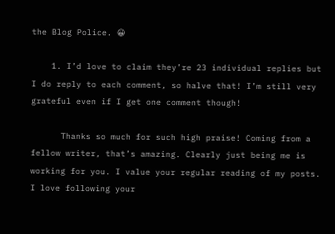the Blog Police. 😀

    1. I’d love to claim they’re 23 individual replies but I do reply to each comment, so halve that! I’m still very grateful even if I get one comment though!

      Thanks so much for such high praise! Coming from a fellow writer, that’s amazing. Clearly just being me is working for you. I value your regular reading of my posts. I love following your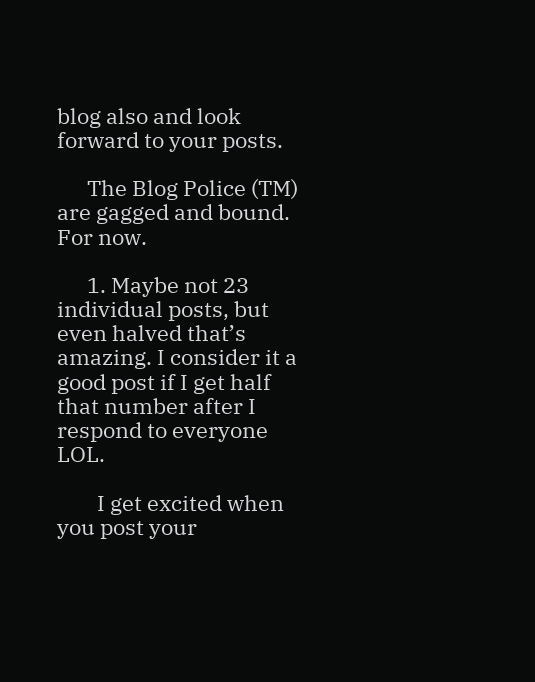blog also and look forward to your posts.

      The Blog Police (TM) are gagged and bound. For now.

      1. Maybe not 23 individual posts, but even halved that’s amazing. I consider it a good post if I get half that number after I respond to everyone LOL.

        I get excited when you post your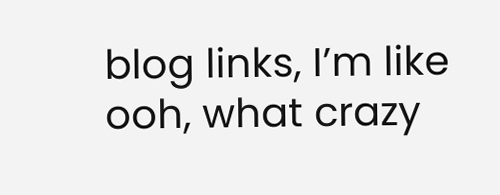blog links, I’m like ooh, what crazy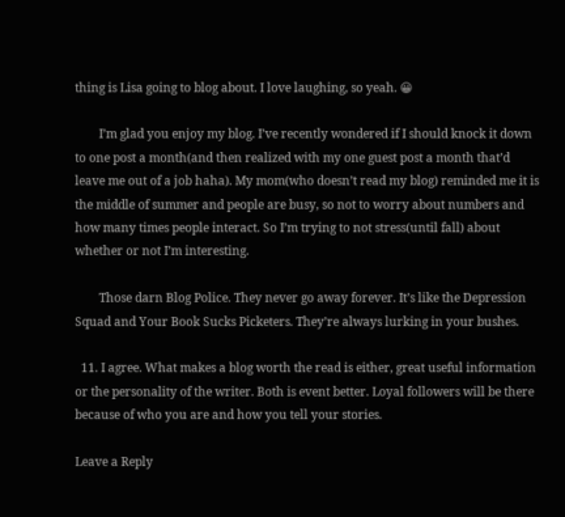thing is Lisa going to blog about. I love laughing, so yeah. 😀

        I’m glad you enjoy my blog. I’ve recently wondered if I should knock it down to one post a month(and then realized with my one guest post a month that’d leave me out of a job haha). My mom(who doesn’t read my blog) reminded me it is the middle of summer and people are busy, so not to worry about numbers and how many times people interact. So I’m trying to not stress(until fall) about whether or not I’m interesting.

        Those darn Blog Police. They never go away forever. It’s like the Depression Squad and Your Book Sucks Picketers. They’re always lurking in your bushes.

  11. I agree. What makes a blog worth the read is either, great useful information or the personality of the writer. Both is event better. Loyal followers will be there because of who you are and how you tell your stories.

Leave a Reply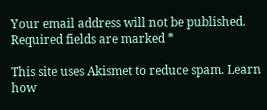Your email address will not be published. Required fields are marked *

This site uses Akismet to reduce spam. Learn how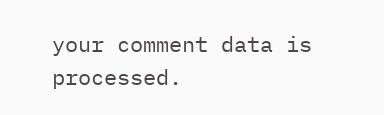your comment data is processed.